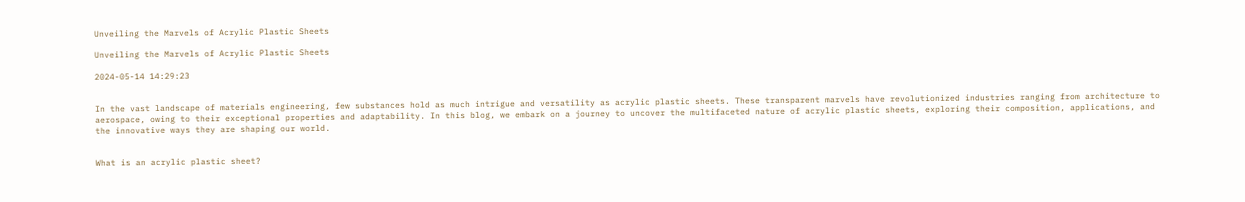Unveiling the Marvels of Acrylic Plastic Sheets

Unveiling the Marvels of Acrylic Plastic Sheets

2024-05-14 14:29:23


In the vast landscape of materials engineering, few substances hold as much intrigue and versatility as acrylic plastic sheets. These transparent marvels have revolutionized industries ranging from architecture to aerospace, owing to their exceptional properties and adaptability. In this blog, we embark on a journey to uncover the multifaceted nature of acrylic plastic sheets, exploring their composition, applications, and the innovative ways they are shaping our world.


What is an acrylic plastic sheet?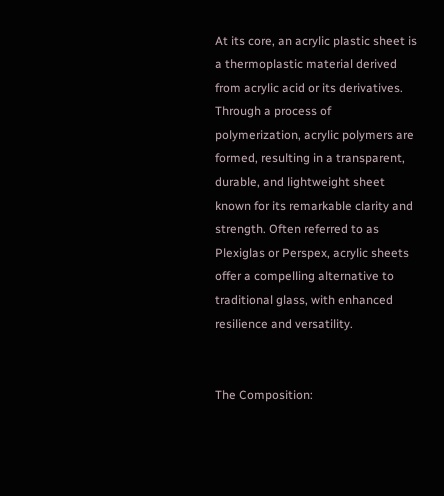At its core, an acrylic plastic sheet is a thermoplastic material derived from acrylic acid or its derivatives. Through a process of polymerization, acrylic polymers are formed, resulting in a transparent, durable, and lightweight sheet known for its remarkable clarity and strength. Often referred to as Plexiglas or Perspex, acrylic sheets offer a compelling alternative to traditional glass, with enhanced resilience and versatility.


The Composition: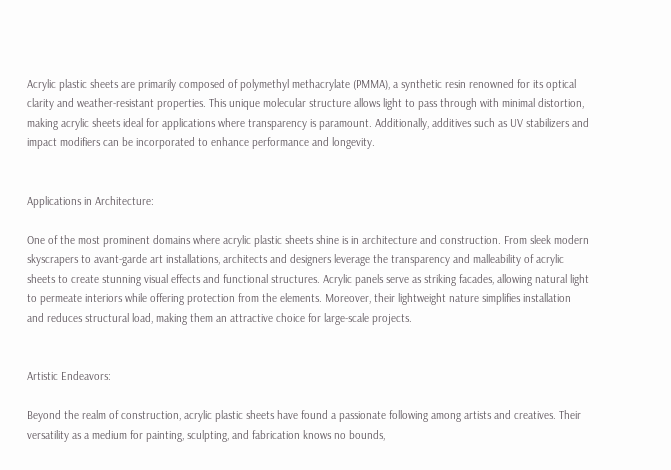Acrylic plastic sheets are primarily composed of polymethyl methacrylate (PMMA), a synthetic resin renowned for its optical clarity and weather-resistant properties. This unique molecular structure allows light to pass through with minimal distortion, making acrylic sheets ideal for applications where transparency is paramount. Additionally, additives such as UV stabilizers and impact modifiers can be incorporated to enhance performance and longevity.


Applications in Architecture:

One of the most prominent domains where acrylic plastic sheets shine is in architecture and construction. From sleek modern skyscrapers to avant-garde art installations, architects and designers leverage the transparency and malleability of acrylic sheets to create stunning visual effects and functional structures. Acrylic panels serve as striking facades, allowing natural light to permeate interiors while offering protection from the elements. Moreover, their lightweight nature simplifies installation and reduces structural load, making them an attractive choice for large-scale projects.


Artistic Endeavors:

Beyond the realm of construction, acrylic plastic sheets have found a passionate following among artists and creatives. Their versatility as a medium for painting, sculpting, and fabrication knows no bounds,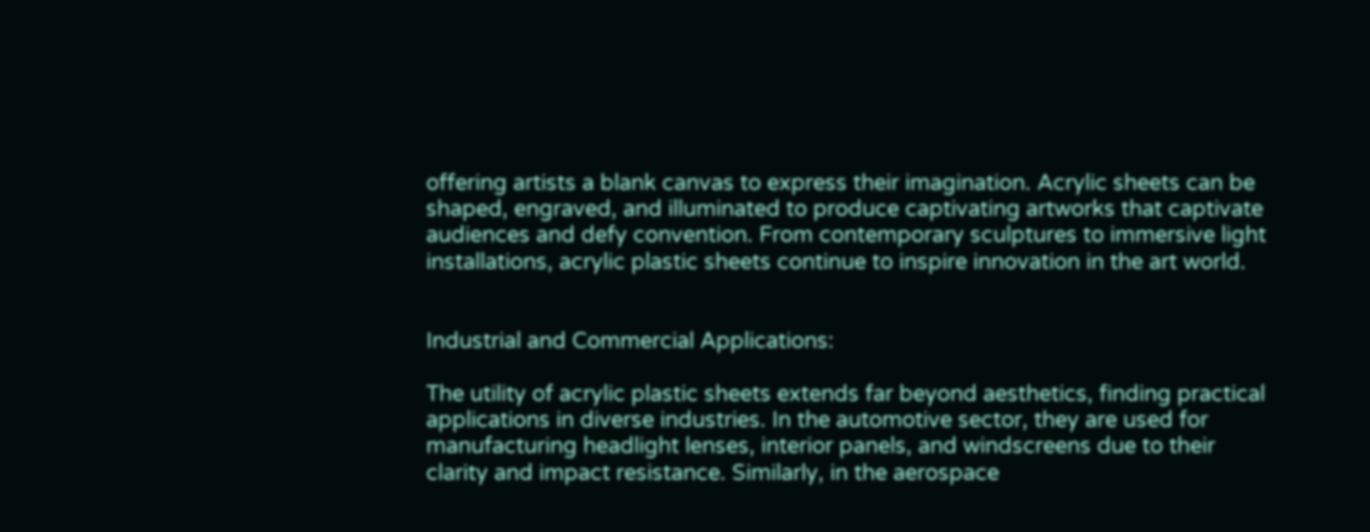offering artists a blank canvas to express their imagination. Acrylic sheets can be shaped, engraved, and illuminated to produce captivating artworks that captivate audiences and defy convention. From contemporary sculptures to immersive light installations, acrylic plastic sheets continue to inspire innovation in the art world.


Industrial and Commercial Applications:

The utility of acrylic plastic sheets extends far beyond aesthetics, finding practical applications in diverse industries. In the automotive sector, they are used for manufacturing headlight lenses, interior panels, and windscreens due to their clarity and impact resistance. Similarly, in the aerospace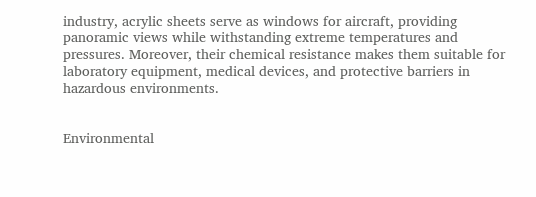industry, acrylic sheets serve as windows for aircraft, providing panoramic views while withstanding extreme temperatures and pressures. Moreover, their chemical resistance makes them suitable for laboratory equipment, medical devices, and protective barriers in hazardous environments.


Environmental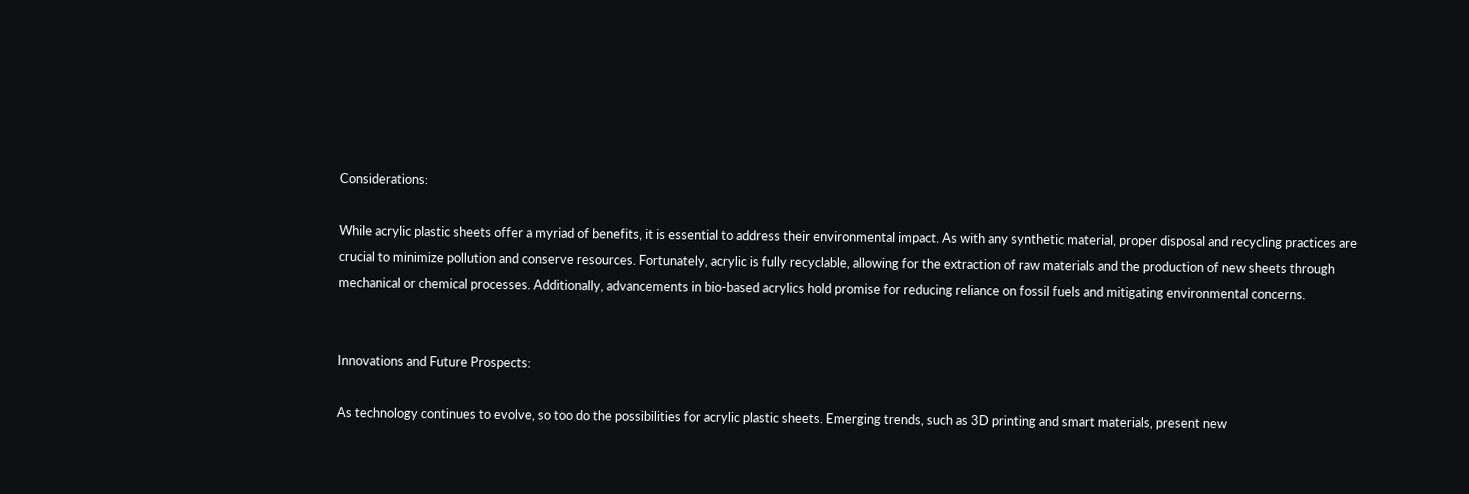Considerations:

While acrylic plastic sheets offer a myriad of benefits, it is essential to address their environmental impact. As with any synthetic material, proper disposal and recycling practices are crucial to minimize pollution and conserve resources. Fortunately, acrylic is fully recyclable, allowing for the extraction of raw materials and the production of new sheets through mechanical or chemical processes. Additionally, advancements in bio-based acrylics hold promise for reducing reliance on fossil fuels and mitigating environmental concerns.


Innovations and Future Prospects:

As technology continues to evolve, so too do the possibilities for acrylic plastic sheets. Emerging trends, such as 3D printing and smart materials, present new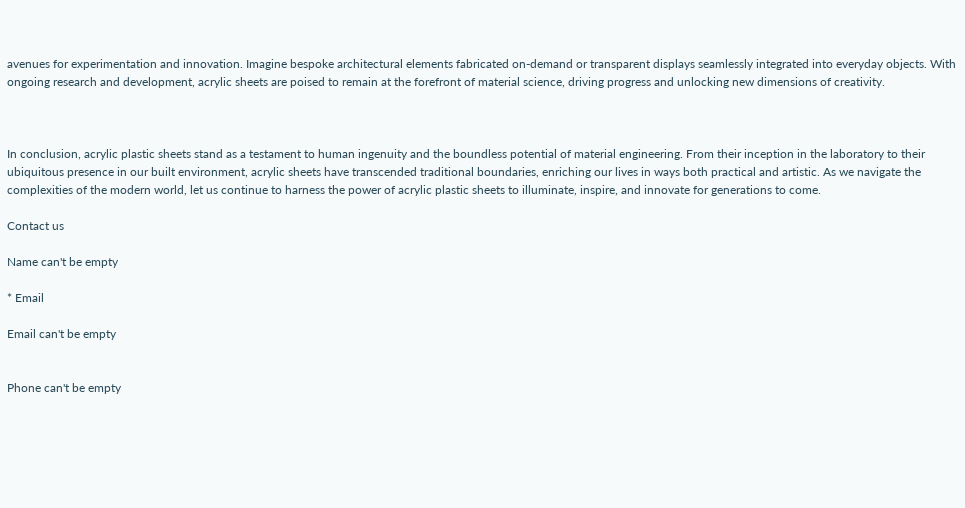avenues for experimentation and innovation. Imagine bespoke architectural elements fabricated on-demand or transparent displays seamlessly integrated into everyday objects. With ongoing research and development, acrylic sheets are poised to remain at the forefront of material science, driving progress and unlocking new dimensions of creativity.



In conclusion, acrylic plastic sheets stand as a testament to human ingenuity and the boundless potential of material engineering. From their inception in the laboratory to their ubiquitous presence in our built environment, acrylic sheets have transcended traditional boundaries, enriching our lives in ways both practical and artistic. As we navigate the complexities of the modern world, let us continue to harness the power of acrylic plastic sheets to illuminate, inspire, and innovate for generations to come.

Contact us

Name can't be empty

* Email

Email can't be empty


Phone can't be empty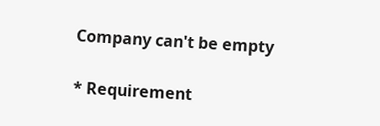Company can't be empty

* Requirement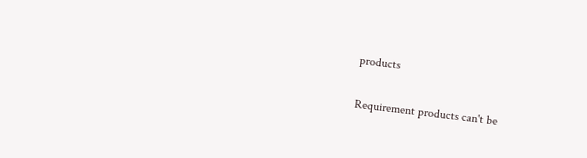products

Requirement products can't be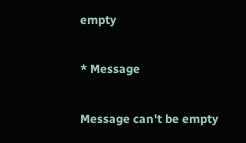empty

* Message

Message can't be empty